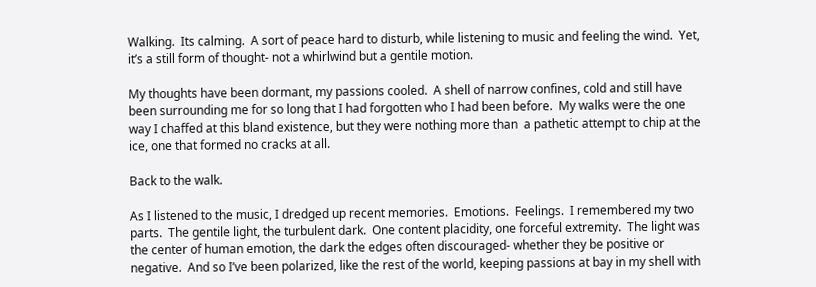Walking.  Its calming.  A sort of peace hard to disturb, while listening to music and feeling the wind.  Yet, it’s a still form of thought- not a whirlwind but a gentile motion.

My thoughts have been dormant, my passions cooled.  A shell of narrow confines, cold and still have been surrounding me for so long that I had forgotten who I had been before.  My walks were the one way I chaffed at this bland existence, but they were nothing more than  a pathetic attempt to chip at the ice, one that formed no cracks at all.

Back to the walk.

As I listened to the music, I dredged up recent memories.  Emotions.  Feelings.  I remembered my two parts.  The gentile light, the turbulent dark.  One content placidity, one forceful extremity.  The light was the center of human emotion, the dark the edges often discouraged- whether they be positive or negative.  And so I’ve been polarized, like the rest of the world, keeping passions at bay in my shell with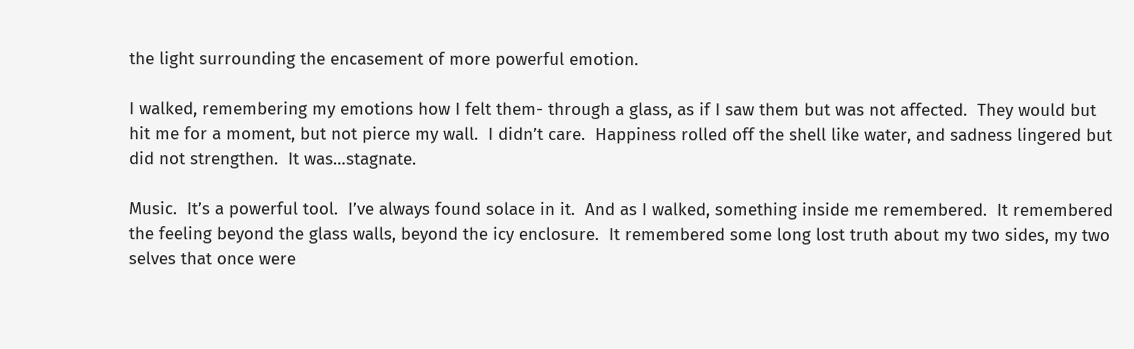the light surrounding the encasement of more powerful emotion.

I walked, remembering my emotions how I felt them- through a glass, as if I saw them but was not affected.  They would but hit me for a moment, but not pierce my wall.  I didn’t care.  Happiness rolled off the shell like water, and sadness lingered but did not strengthen.  It was…stagnate.

Music.  It’s a powerful tool.  I’ve always found solace in it.  And as I walked, something inside me remembered.  It remembered the feeling beyond the glass walls, beyond the icy enclosure.  It remembered some long lost truth about my two sides, my two selves that once were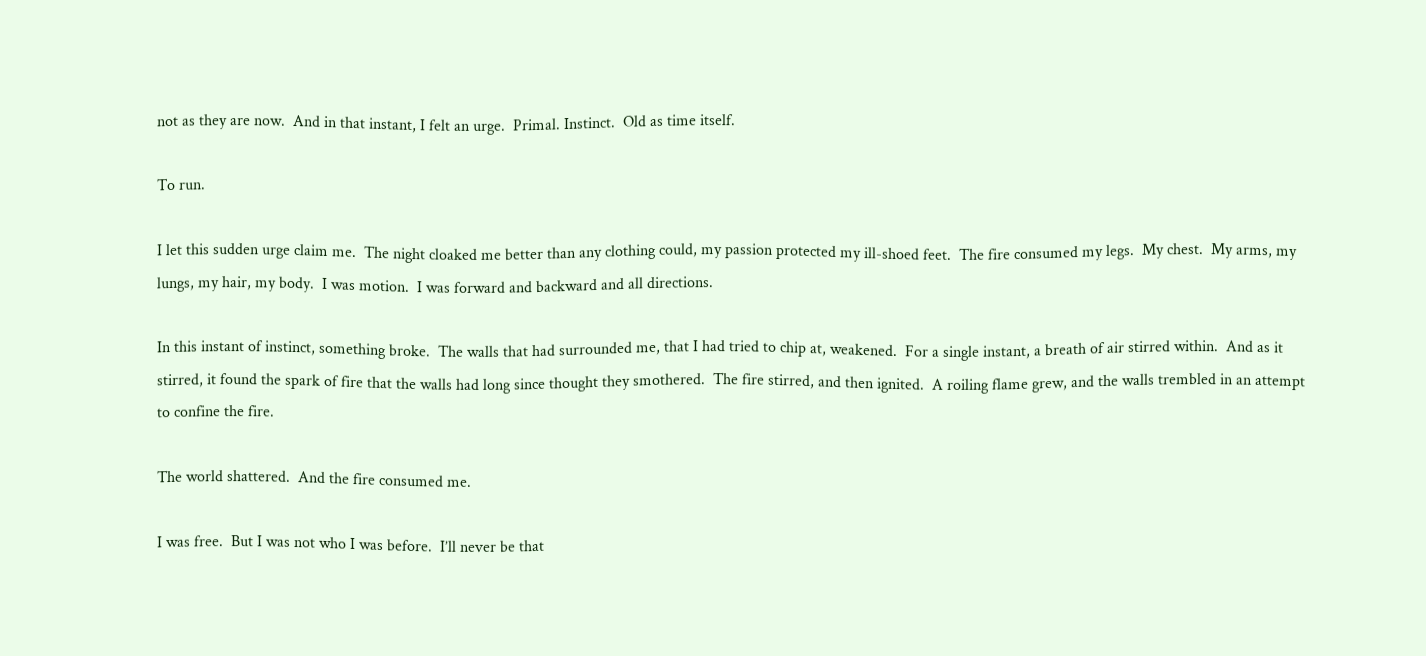not as they are now.  And in that instant, I felt an urge.  Primal. Instinct.  Old as time itself.

To run.

I let this sudden urge claim me.  The night cloaked me better than any clothing could, my passion protected my ill-shoed feet.  The fire consumed my legs.  My chest.  My arms, my lungs, my hair, my body.  I was motion.  I was forward and backward and all directions.

In this instant of instinct, something broke.  The walls that had surrounded me, that I had tried to chip at, weakened.  For a single instant, a breath of air stirred within.  And as it stirred, it found the spark of fire that the walls had long since thought they smothered.  The fire stirred, and then ignited.  A roiling flame grew, and the walls trembled in an attempt to confine the fire.

The world shattered.  And the fire consumed me.

I was free.  But I was not who I was before.  I’ll never be that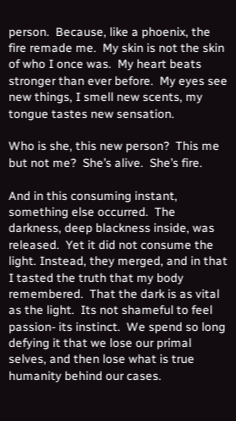person.  Because, like a phoenix, the fire remade me.  My skin is not the skin of who I once was.  My heart beats stronger than ever before.  My eyes see new things, I smell new scents, my tongue tastes new sensation.

Who is she, this new person?  This me but not me?  She’s alive.  She’s fire.

And in this consuming instant, something else occurred.  The darkness, deep blackness inside, was released.  Yet it did not consume the light. Instead, they merged, and in that I tasted the truth that my body remembered.  That the dark is as vital as the light.  Its not shameful to feel passion- its instinct.  We spend so long defying it that we lose our primal selves, and then lose what is true humanity behind our cases.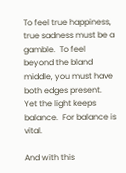To feel true happiness, true sadness must be a  gamble.  To feel beyond the bland middle, you must have both edges present.  Yet the light keeps balance.  For balance is vital.

And with this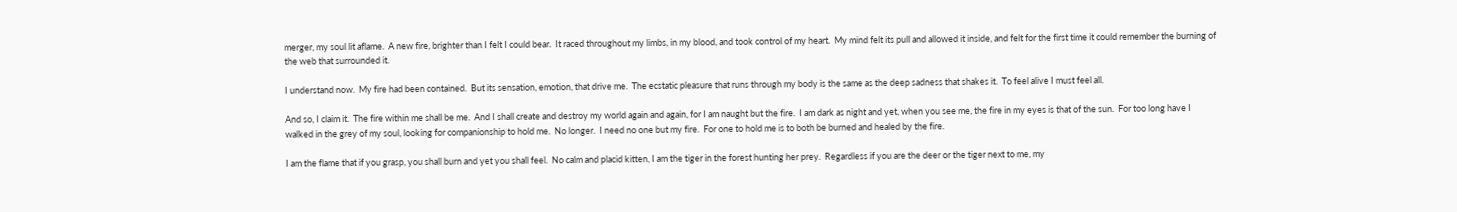merger, my soul lit aflame.  A new fire, brighter than I felt I could bear.  It raced throughout my limbs, in my blood, and took control of my heart.  My mind felt its pull and allowed it inside, and felt for the first time it could remember the burning of the web that surrounded it.

I understand now.  My fire had been contained.  But its sensation, emotion, that drive me.  The ecstatic pleasure that runs through my body is the same as the deep sadness that shakes it.  To feel alive I must feel all.

And so, I claim it.  The fire within me shall be me.  And I shall create and destroy my world again and again, for I am naught but the fire.  I am dark as night and yet, when you see me, the fire in my eyes is that of the sun.  For too long have I walked in the grey of my soul, looking for companionship to hold me.  No longer.  I need no one but my fire.  For one to hold me is to both be burned and healed by the fire.

I am the flame that if you grasp, you shall burn and yet you shall feel.  No calm and placid kitten, I am the tiger in the forest hunting her prey.  Regardless if you are the deer or the tiger next to me, my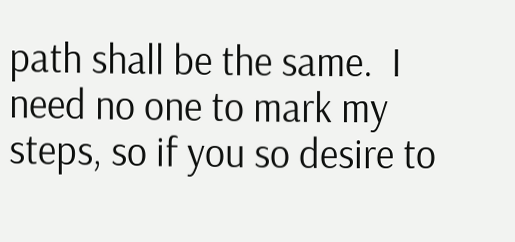path shall be the same.  I need no one to mark my steps, so if you so desire to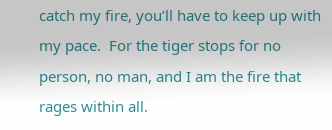catch my fire, you’ll have to keep up with  my pace.  For the tiger stops for no person, no man, and I am the fire that rages within all.